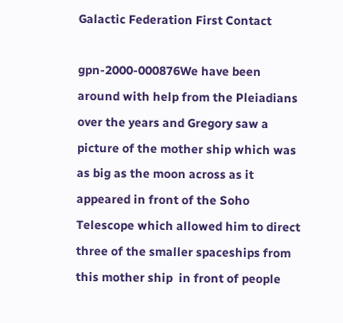Galactic Federation First Contact

gpn-2000-000876We have been around with help from the Pleiadians over the years and Gregory saw a picture of the mother ship which was as big as the moon across as it appeared in front of the Soho Telescope which allowed him to direct three of the smaller spaceships from this mother ship  in front of people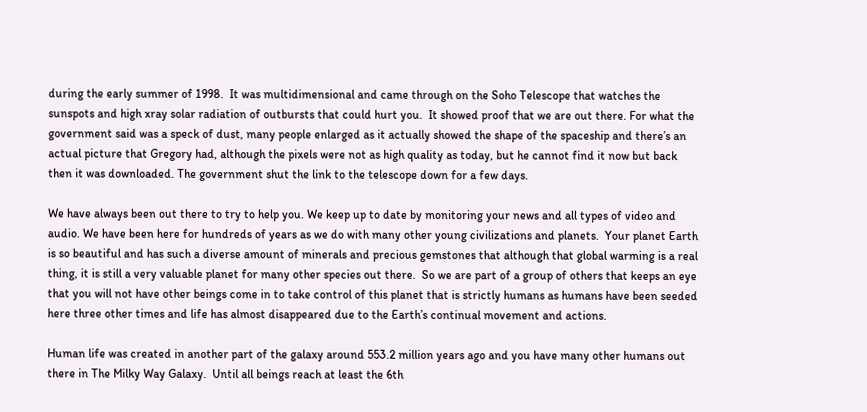during the early summer of 1998.  It was multidimensional and came through on the Soho Telescope that watches the sunspots and high xray solar radiation of outbursts that could hurt you.  It showed proof that we are out there. For what the government said was a speck of dust, many people enlarged as it actually showed the shape of the spaceship and there’s an actual picture that Gregory had, although the pixels were not as high quality as today, but he cannot find it now but back then it was downloaded. The government shut the link to the telescope down for a few days.

We have always been out there to try to help you. We keep up to date by monitoring your news and all types of video and audio. We have been here for hundreds of years as we do with many other young civilizations and planets.  Your planet Earth is so beautiful and has such a diverse amount of minerals and precious gemstones that although that global warming is a real thing, it is still a very valuable planet for many other species out there.  So we are part of a group of others that keeps an eye that you will not have other beings come in to take control of this planet that is strictly humans as humans have been seeded here three other times and life has almost disappeared due to the Earth’s continual movement and actions.

Human life was created in another part of the galaxy around 553.2 million years ago and you have many other humans out there in The Milky Way Galaxy.  Until all beings reach at least the 6th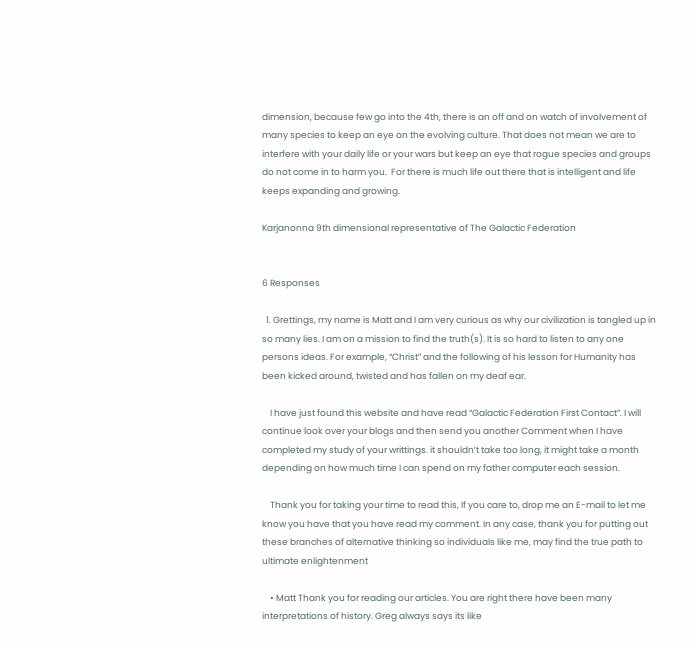dimension, because few go into the 4th, there is an off and on watch of involvement of many species to keep an eye on the evolving culture. That does not mean we are to interfere with your daily life or your wars but keep an eye that rogue species and groups do not come in to harm you.  For there is much life out there that is intelligent and life keeps expanding and growing.

Karjanonna 9th dimensional representative of The Galactic Federation


6 Responses

  1. Grettings, my name is Matt and I am very curious as why our civilization is tangled up in so many lies. I am on a mission to find the truth(s). It is so hard to listen to any one persons ideas. For example, “Christ” and the following of his lesson for Humanity has been kicked around, twisted and has fallen on my deaf ear.

    I have just found this website and have read “Galactic Federation First Contact”. I will continue look over your blogs and then send you another Comment when I have completed my study of your writtings. it shouldn’t take too long, it might take a month depending on how much time I can spend on my father computer each session.

    Thank you for taking your time to read this, If you care to, drop me an E-mail to let me know you have that you have read my comment. In any case, thank you for putting out these branches of alternative thinking so individuals like me, may find the true path to ultimate enlightenment

    • Matt Thank you for reading our articles. You are right there have been many interpretations of history. Greg always says its like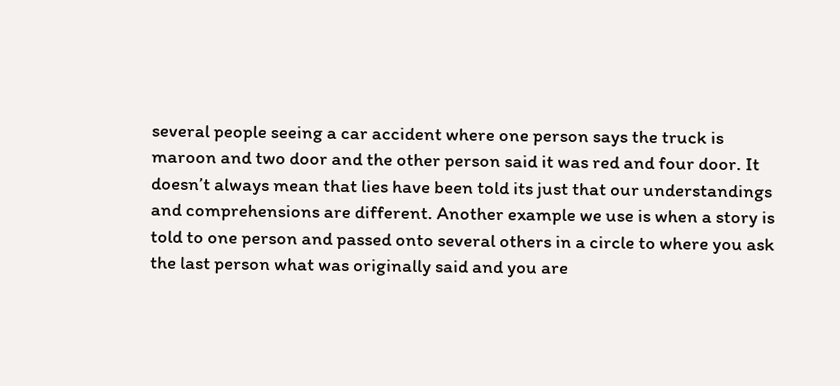several people seeing a car accident where one person says the truck is maroon and two door and the other person said it was red and four door. It doesn’t always mean that lies have been told its just that our understandings and comprehensions are different. Another example we use is when a story is told to one person and passed onto several others in a circle to where you ask the last person what was originally said and you are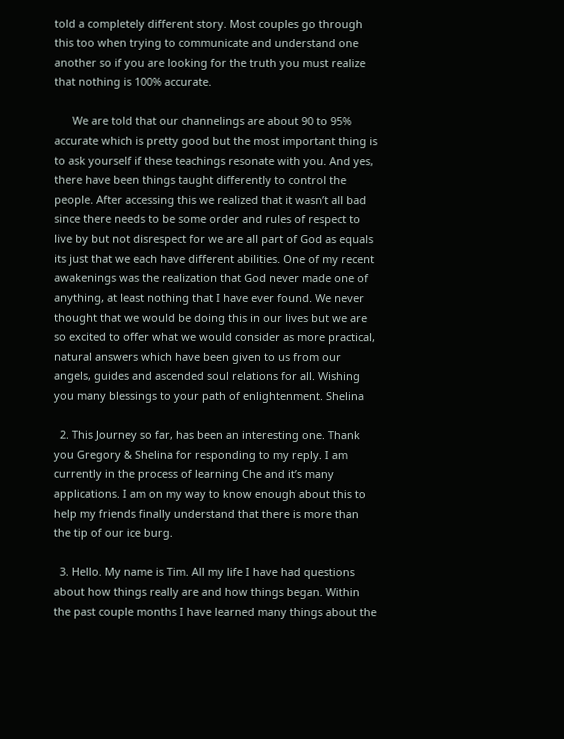told a completely different story. Most couples go through this too when trying to communicate and understand one another so if you are looking for the truth you must realize that nothing is 100% accurate.

      We are told that our channelings are about 90 to 95% accurate which is pretty good but the most important thing is to ask yourself if these teachings resonate with you. And yes, there have been things taught differently to control the people. After accessing this we realized that it wasn’t all bad since there needs to be some order and rules of respect to live by but not disrespect for we are all part of God as equals its just that we each have different abilities. One of my recent awakenings was the realization that God never made one of anything, at least nothing that I have ever found. We never thought that we would be doing this in our lives but we are so excited to offer what we would consider as more practical, natural answers which have been given to us from our angels, guides and ascended soul relations for all. Wishing you many blessings to your path of enlightenment. Shelina

  2. This Journey so far, has been an interesting one. Thank you Gregory & Shelina for responding to my reply. I am currently in the process of learning Che and it’s many applications. I am on my way to know enough about this to help my friends finally understand that there is more than the tip of our ice burg.

  3. Hello. My name is Tim. All my life I have had questions about how things really are and how things began. Within the past couple months I have learned many things about the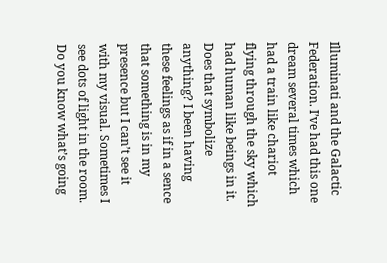Illuminati and the Galactic Federation. I’ve had this one dream several times which had a train like chariot flying through the sky which had human like beings in it. Does that symbolize anything? I been having these feelings as if in a sence that something is in my presence but I can’t see it with my visual. Sometimes I see dots of light in the room. Do you know what’s going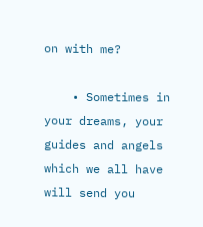on with me?

    • Sometimes in your dreams, your guides and angels which we all have will send you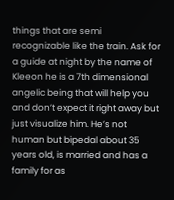things that are semi recognizable like the train. Ask for a guide at night by the name of Kleeon he is a 7th dimensional angelic being that will help you and don’t expect it right away but just visualize him. He’s not human but bipedal about 35 years old, is married and has a family for as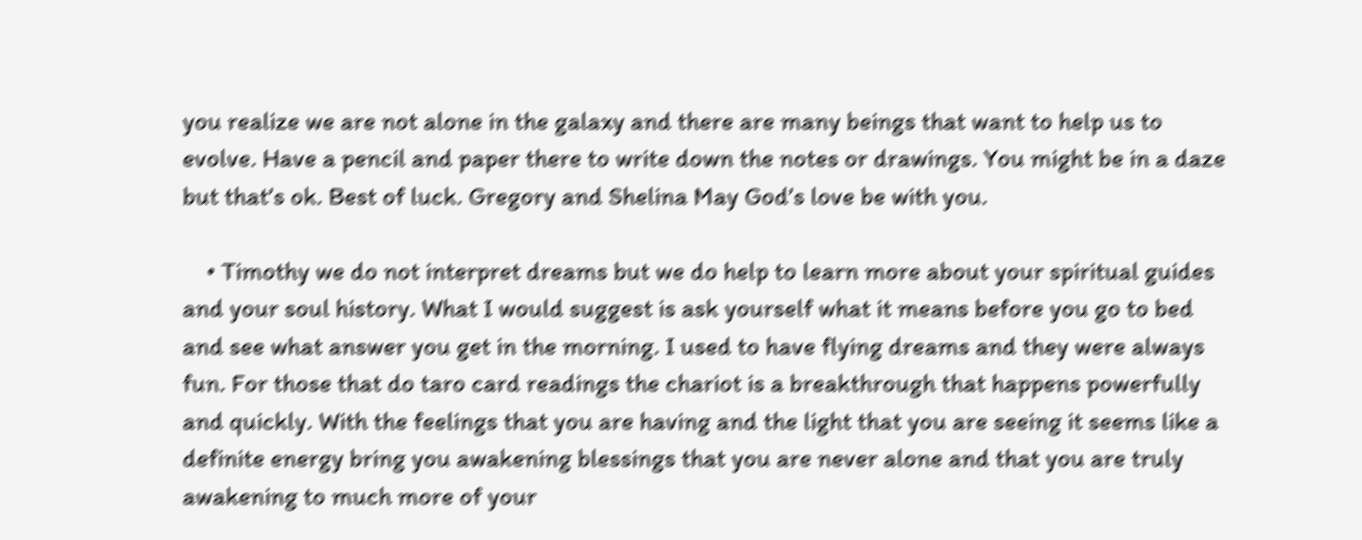you realize we are not alone in the galaxy and there are many beings that want to help us to evolve. Have a pencil and paper there to write down the notes or drawings. You might be in a daze but that’s ok. Best of luck. Gregory and Shelina May God’s love be with you.

    • Timothy we do not interpret dreams but we do help to learn more about your spiritual guides and your soul history. What I would suggest is ask yourself what it means before you go to bed and see what answer you get in the morning. I used to have flying dreams and they were always fun. For those that do taro card readings the chariot is a breakthrough that happens powerfully and quickly. With the feelings that you are having and the light that you are seeing it seems like a definite energy bring you awakening blessings that you are never alone and that you are truly awakening to much more of your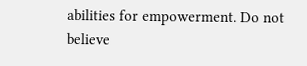abilities for empowerment. Do not believe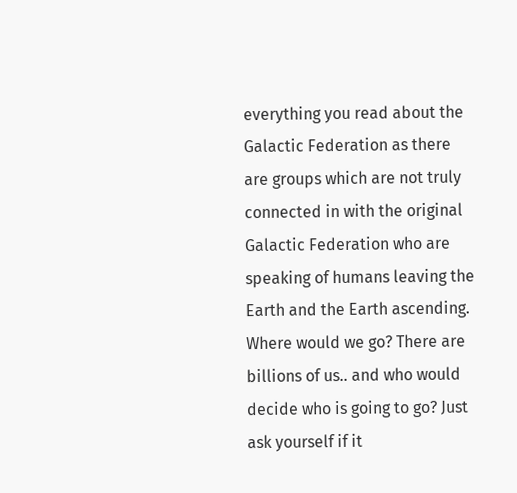everything you read about the Galactic Federation as there are groups which are not truly connected in with the original Galactic Federation who are speaking of humans leaving the Earth and the Earth ascending. Where would we go? There are billions of us.. and who would decide who is going to go? Just ask yourself if it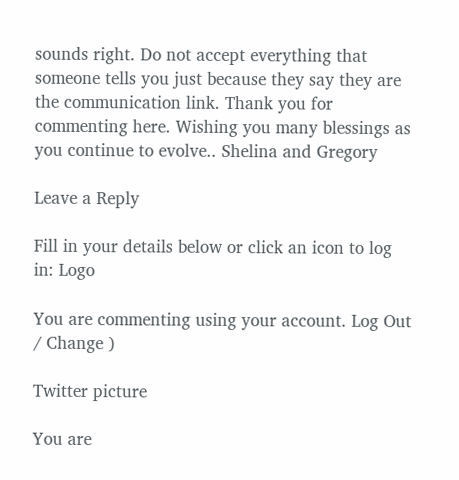sounds right. Do not accept everything that someone tells you just because they say they are the communication link. Thank you for commenting here. Wishing you many blessings as you continue to evolve.. Shelina and Gregory

Leave a Reply

Fill in your details below or click an icon to log in: Logo

You are commenting using your account. Log Out / Change )

Twitter picture

You are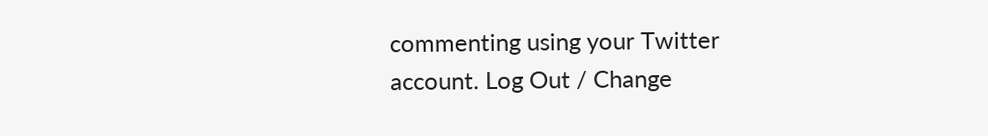commenting using your Twitter account. Log Out / Change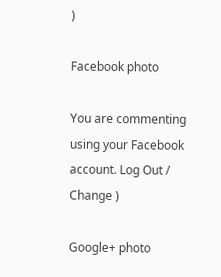)

Facebook photo

You are commenting using your Facebook account. Log Out / Change )

Google+ photo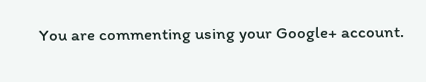You are commenting using your Google+ account.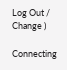Log Out / Change )

Connecting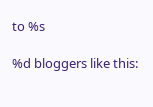to %s

%d bloggers like this: